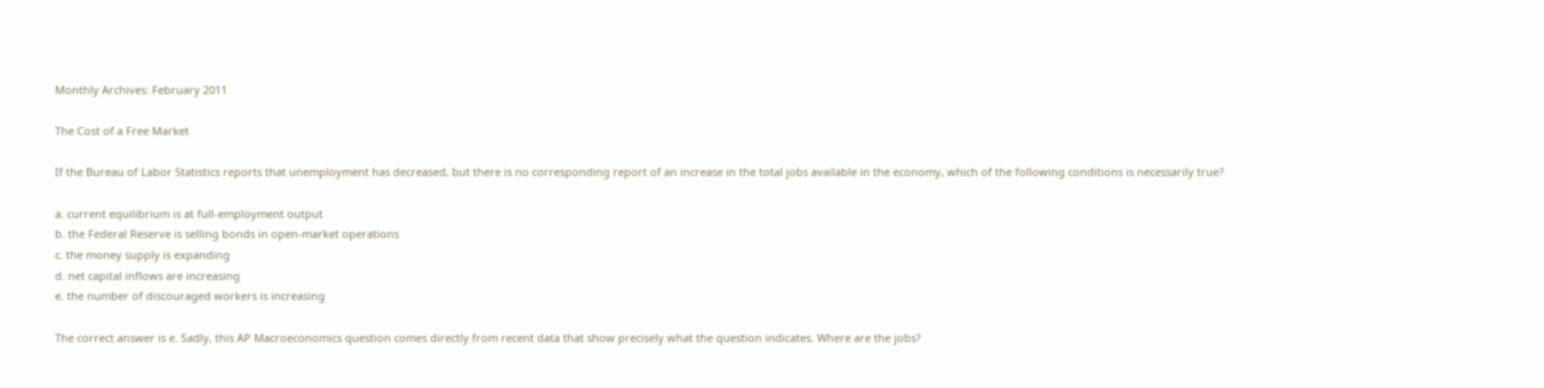Monthly Archives: February 2011

The Cost of a Free Market

If the Bureau of Labor Statistics reports that unemployment has decreased, but there is no corresponding report of an increase in the total jobs available in the economy, which of the following conditions is necessarily true?

a. current equilibrium is at full-employment output
b. the Federal Reserve is selling bonds in open-market operations
c. the money supply is expanding
d. net capital inflows are increasing
e. the number of discouraged workers is increasing

The correct answer is e. Sadly, this AP Macroeconomics question comes directly from recent data that show precisely what the question indicates. Where are the jobs?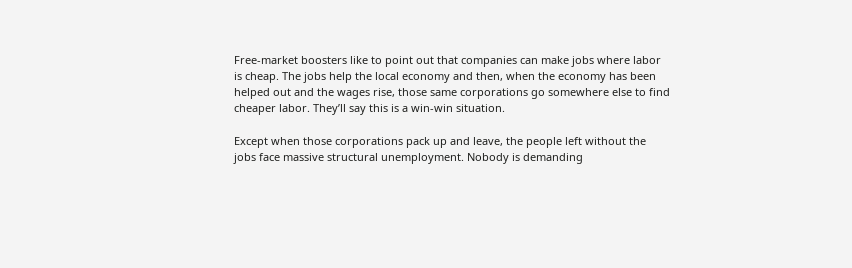Free-market boosters like to point out that companies can make jobs where labor is cheap. The jobs help the local economy and then, when the economy has been helped out and the wages rise, those same corporations go somewhere else to find cheaper labor. They’ll say this is a win-win situation.

Except when those corporations pack up and leave, the people left without the jobs face massive structural unemployment. Nobody is demanding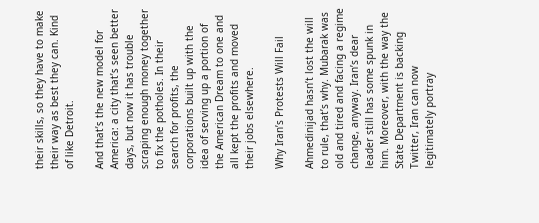their skills, so they have to make their way as best they can. Kind of like Detroit.

And that’s the new model for America: a city that’s seen better days, but now it has trouble scraping enough money together to fix the potholes. In their search for profits, the corporations built up with the idea of serving up a portion of the American Dream to one and all kept the profits and moved their jobs elsewhere.

Why Iran’s Protests Will Fail

Ahmedinijad hasn’t lost the will to rule, that’s why. Mubarak was old and tired and facing a regime change, anyway. Iran’s dear leader still has some spunk in him. Moreover, with the way the State Department is backing Twitter, Iran can now legitimately portray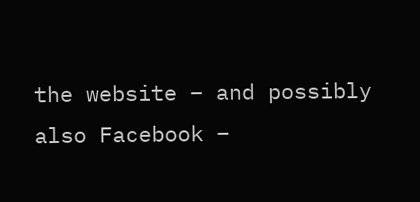the website – and possibly also Facebook –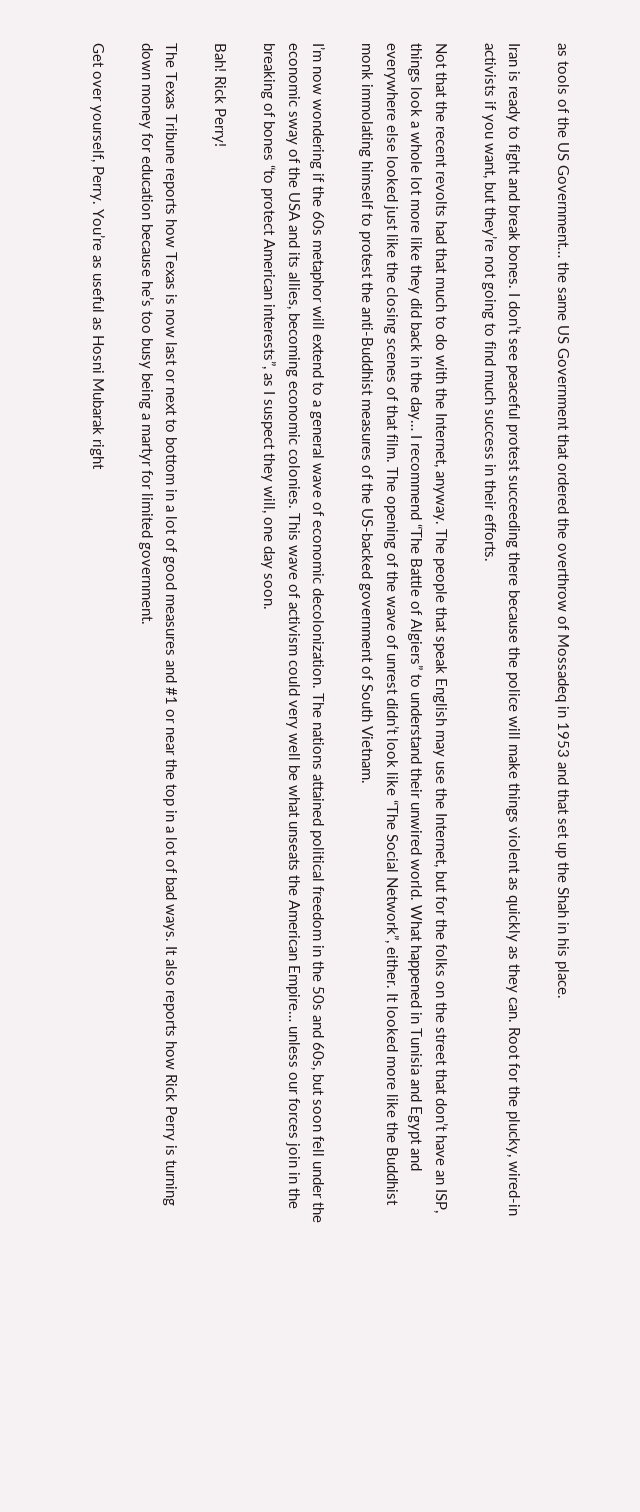as tools of the US Government… the same US Government that ordered the overthrow of Mossadeq in 1953 and that set up the Shah in his place.

Iran is ready to fight and break bones. I don’t see peaceful protest succeeding there because the police will make things violent as quickly as they can. Root for the plucky, wired-in activists if you want, but they’re not going to find much success in their efforts.

Not that the recent revolts had that much to do with the Internet, anyway. The people that speak English may use the Internet, but for the folks on the street that don’t have an ISP, things look a whole lot more like they did back in the day… I recommend “The Battle of Algiers” to understand their unwired world. What happened in Tunisia and Egypt and everywhere else looked just like the closing scenes of that film. The opening of the wave of unrest didn’t look like “The Social Network”, either. It looked more like the Buddhist monk immolating himself to protest the anti-Buddhist measures of the US-backed government of South Vietnam.

I’m now wondering if the 60s metaphor will extend to a general wave of economic decolonization. The nations attained political freedom in the 50s and 60s, but soon fell under the economic sway of the USA and its allies, becoming economic colonies. This wave of activism could very well be what unseats the American Empire… unless our forces join in the breaking of bones “to protect American interests”, as I suspect they will, one day soon.

Bah! Rick Perry!

The Texas Tribune reports how Texas is now last or next to bottom in a lot of good measures and #1 or near the top in a lot of bad ways. It also reports how Rick Perry is turning down money for education because he’s too busy being a martyr for limited government.

Get over yourself, Perry. You’re as useful as Hosni Mubarak right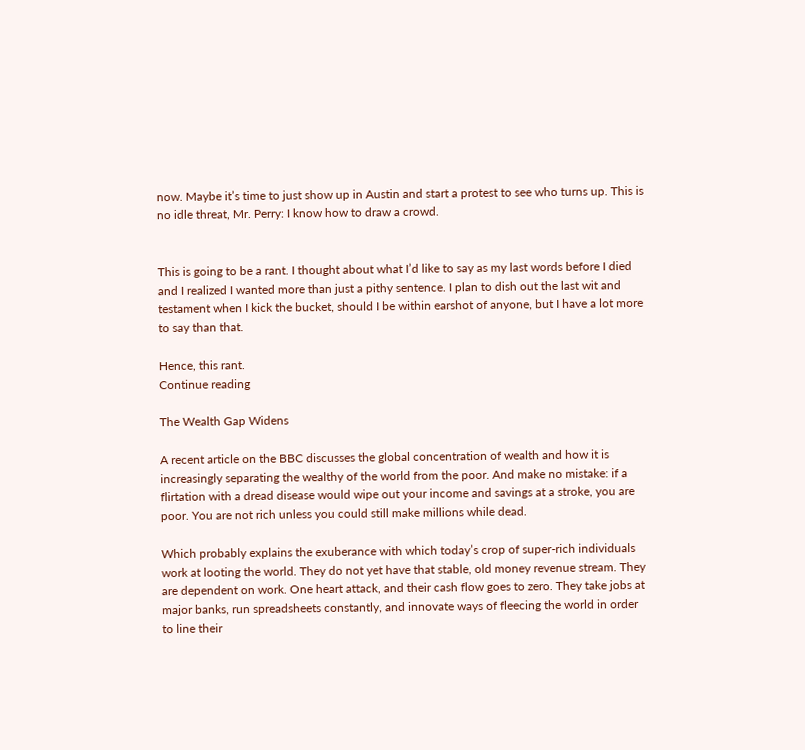now. Maybe it’s time to just show up in Austin and start a protest to see who turns up. This is no idle threat, Mr. Perry: I know how to draw a crowd.


This is going to be a rant. I thought about what I’d like to say as my last words before I died and I realized I wanted more than just a pithy sentence. I plan to dish out the last wit and testament when I kick the bucket, should I be within earshot of anyone, but I have a lot more to say than that.

Hence, this rant.
Continue reading

The Wealth Gap Widens

A recent article on the BBC discusses the global concentration of wealth and how it is increasingly separating the wealthy of the world from the poor. And make no mistake: if a flirtation with a dread disease would wipe out your income and savings at a stroke, you are poor. You are not rich unless you could still make millions while dead.

Which probably explains the exuberance with which today’s crop of super-rich individuals work at looting the world. They do not yet have that stable, old money revenue stream. They are dependent on work. One heart attack, and their cash flow goes to zero. They take jobs at major banks, run spreadsheets constantly, and innovate ways of fleecing the world in order to line their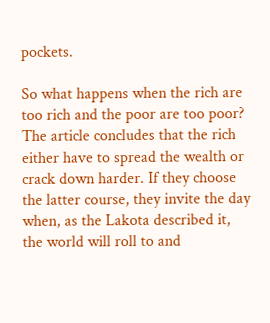pockets.

So what happens when the rich are too rich and the poor are too poor? The article concludes that the rich either have to spread the wealth or crack down harder. If they choose the latter course, they invite the day when, as the Lakota described it, the world will roll to and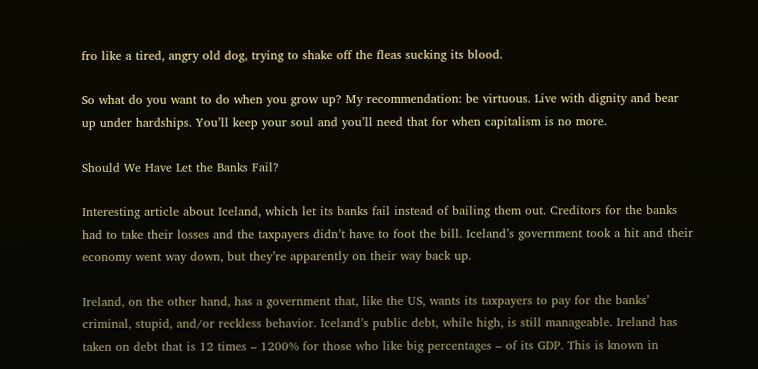fro like a tired, angry old dog, trying to shake off the fleas sucking its blood.

So what do you want to do when you grow up? My recommendation: be virtuous. Live with dignity and bear up under hardships. You’ll keep your soul and you’ll need that for when capitalism is no more.

Should We Have Let the Banks Fail?

Interesting article about Iceland, which let its banks fail instead of bailing them out. Creditors for the banks had to take their losses and the taxpayers didn’t have to foot the bill. Iceland’s government took a hit and their economy went way down, but they’re apparently on their way back up.

Ireland, on the other hand, has a government that, like the US, wants its taxpayers to pay for the banks’ criminal, stupid, and/or reckless behavior. Iceland’s public debt, while high, is still manageable. Ireland has taken on debt that is 12 times – 1200% for those who like big percentages – of its GDP. This is known in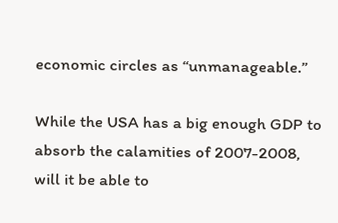economic circles as “unmanageable.”

While the USA has a big enough GDP to absorb the calamities of 2007-2008, will it be able to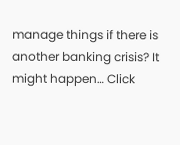manage things if there is another banking crisis? It might happen… Click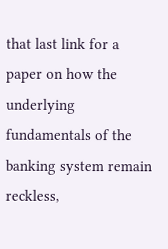that last link for a paper on how the underlying fundamentals of the banking system remain reckless,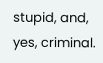stupid, and, yes, criminal.